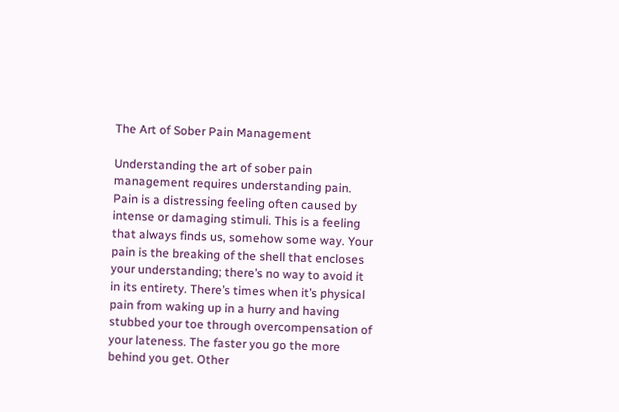The Art of Sober Pain Management

Understanding the art of sober pain management requires understanding pain. Pain is a distressing feeling often caused by intense or damaging stimuli. This is a feeling that always finds us, somehow some way. Your pain is the breaking of the shell that encloses your understanding; there’s no way to avoid it in its entirety. There’s times when it’s physical pain from waking up in a hurry and having stubbed your toe through overcompensation of your lateness. The faster you go the more behind you get. Other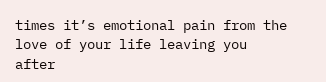times it’s emotional pain from the love of your life leaving you after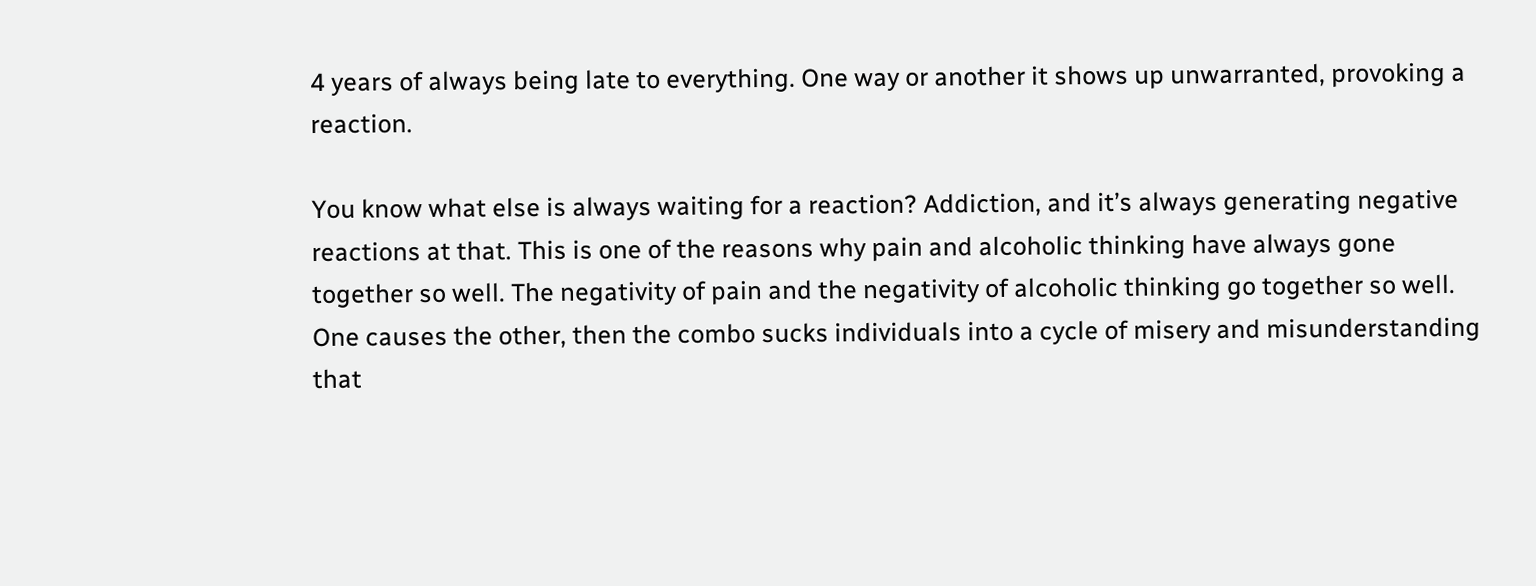4 years of always being late to everything. One way or another it shows up unwarranted, provoking a reaction.

You know what else is always waiting for a reaction? Addiction, and it’s always generating negative reactions at that. This is one of the reasons why pain and alcoholic thinking have always gone together so well. The negativity of pain and the negativity of alcoholic thinking go together so well. One causes the other, then the combo sucks individuals into a cycle of misery and misunderstanding that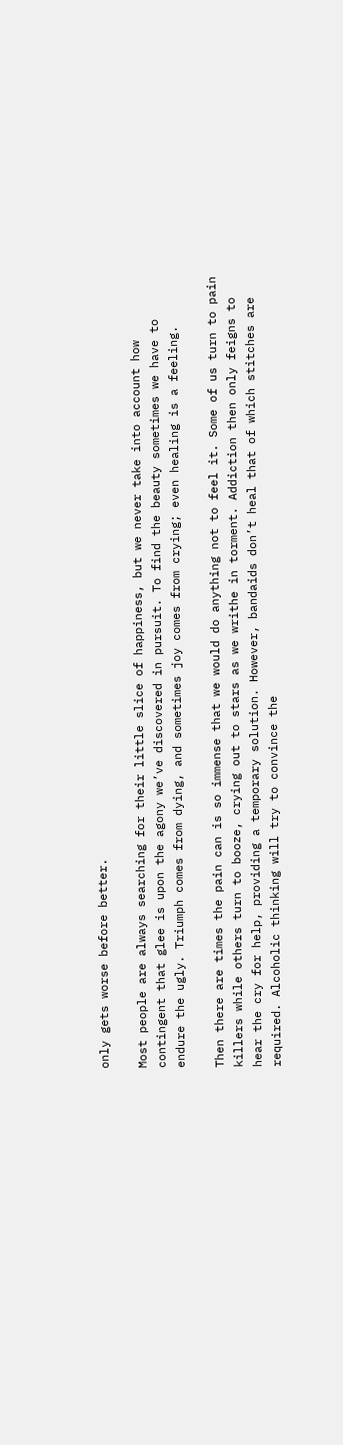only gets worse before better.

Most people are always searching for their little slice of happiness, but we never take into account how contingent that glee is upon the agony we’ve discovered in pursuit. To find the beauty sometimes we have to endure the ugly. Triumph comes from dying, and sometimes joy comes from crying; even healing is a feeling.

Then there are times the pain can is so immense that we would do anything not to feel it. Some of us turn to pain killers while others turn to booze, crying out to stars as we writhe in torment. Addiction then only feigns to hear the cry for help, providing a temporary solution. However, bandaids don’t heal that of which stitches are required. Alcoholic thinking will try to convince the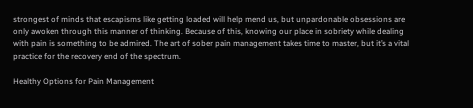strongest of minds that escapisms like getting loaded will help mend us, but unpardonable obsessions are only awoken through this manner of thinking. Because of this, knowing our place in sobriety while dealing with pain is something to be admired. The art of sober pain management takes time to master, but it’s a vital practice for the recovery end of the spectrum.

Healthy Options for Pain Management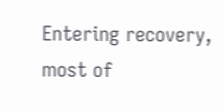Entering recovery, most of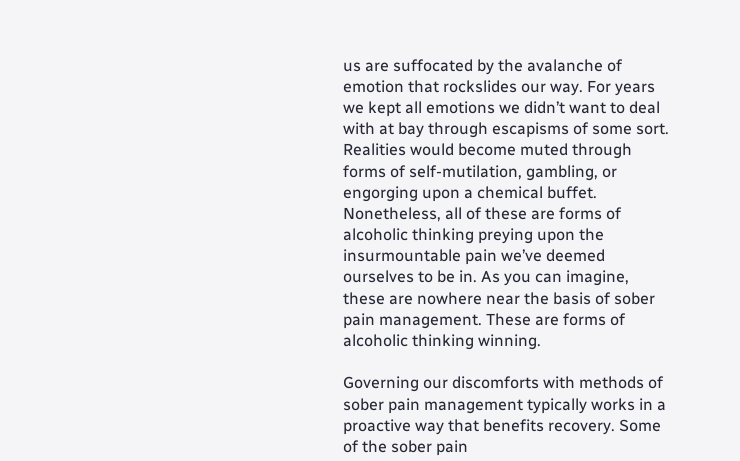us are suffocated by the avalanche of emotion that rockslides our way. For years we kept all emotions we didn’t want to deal with at bay through escapisms of some sort. Realities would become muted through forms of self-mutilation, gambling, or engorging upon a chemical buffet. Nonetheless, all of these are forms of alcoholic thinking preying upon the insurmountable pain we’ve deemed ourselves to be in. As you can imagine, these are nowhere near the basis of sober pain management. These are forms of alcoholic thinking winning.

Governing our discomforts with methods of sober pain management typically works in a proactive way that benefits recovery. Some of the sober pain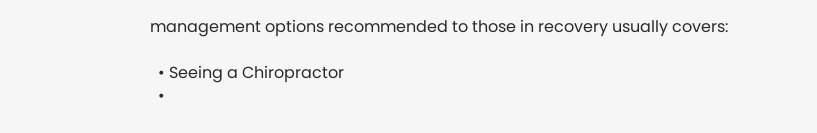management options recommended to those in recovery usually covers:

  • Seeing a Chiropractor
  •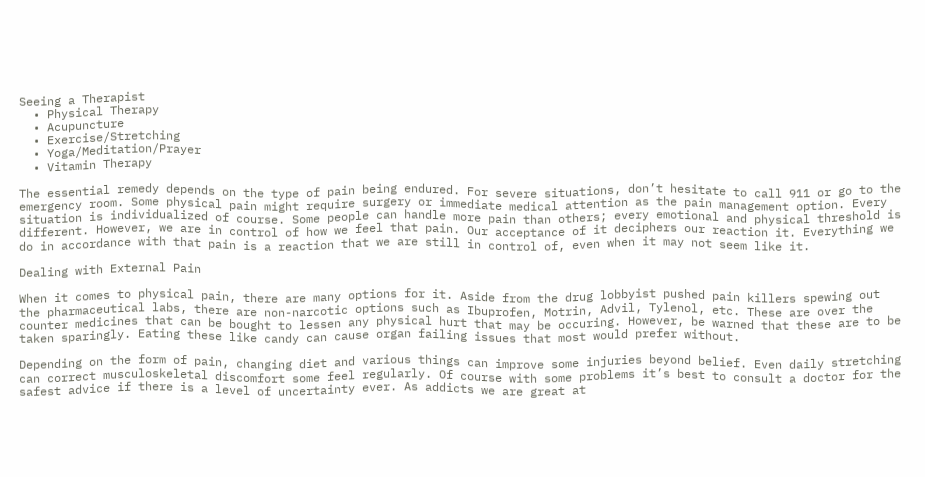Seeing a Therapist
  • Physical Therapy
  • Acupuncture
  • Exercise/Stretching
  • Yoga/Meditation/Prayer
  • Vitamin Therapy

The essential remedy depends on the type of pain being endured. For severe situations, don’t hesitate to call 911 or go to the emergency room. Some physical pain might require surgery or immediate medical attention as the pain management option. Every situation is individualized of course. Some people can handle more pain than others; every emotional and physical threshold is different. However, we are in control of how we feel that pain. Our acceptance of it deciphers our reaction it. Everything we do in accordance with that pain is a reaction that we are still in control of, even when it may not seem like it.

Dealing with External Pain

When it comes to physical pain, there are many options for it. Aside from the drug lobbyist pushed pain killers spewing out the pharmaceutical labs, there are non-narcotic options such as Ibuprofen, Motrin, Advil, Tylenol, etc. These are over the counter medicines that can be bought to lessen any physical hurt that may be occuring. However, be warned that these are to be taken sparingly. Eating these like candy can cause organ failing issues that most would prefer without.

Depending on the form of pain, changing diet and various things can improve some injuries beyond belief. Even daily stretching can correct musculoskeletal discomfort some feel regularly. Of course with some problems it’s best to consult a doctor for the safest advice if there is a level of uncertainty ever. As addicts we are great at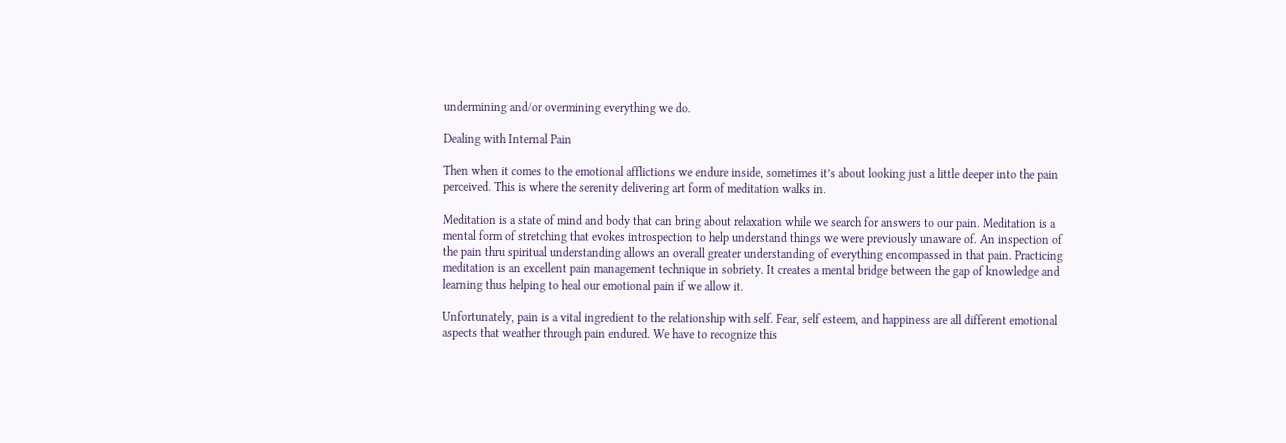undermining and/or overmining everything we do.

Dealing with Internal Pain

Then when it comes to the emotional afflictions we endure inside, sometimes it’s about looking just a little deeper into the pain perceived. This is where the serenity delivering art form of meditation walks in.

Meditation is a state of mind and body that can bring about relaxation while we search for answers to our pain. Meditation is a mental form of stretching that evokes introspection to help understand things we were previously unaware of. An inspection of the pain thru spiritual understanding allows an overall greater understanding of everything encompassed in that pain. Practicing meditation is an excellent pain management technique in sobriety. It creates a mental bridge between the gap of knowledge and learning thus helping to heal our emotional pain if we allow it.

Unfortunately, pain is a vital ingredient to the relationship with self. Fear, self esteem, and happiness are all different emotional aspects that weather through pain endured. We have to recognize this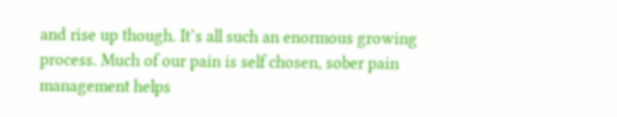and rise up though. It’s all such an enormous growing process. Much of our pain is self chosen, sober pain management helps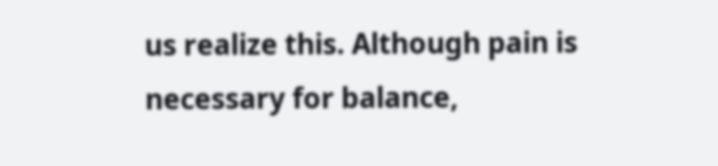us realize this. Although pain is necessary for balance,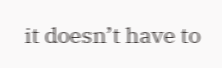it doesn’t have to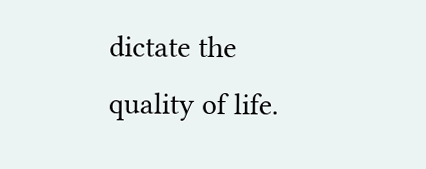dictate the quality of life.